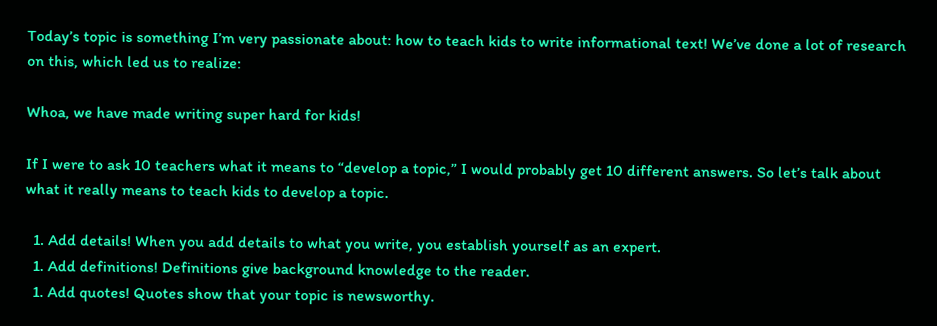Today’s topic is something I’m very passionate about: how to teach kids to write informational text! We’ve done a lot of research on this, which led us to realize:

Whoa, we have made writing super hard for kids!

If I were to ask 10 teachers what it means to “develop a topic,” I would probably get 10 different answers. So let’s talk about what it really means to teach kids to develop a topic.

  1. Add details! When you add details to what you write, you establish yourself as an expert.
  1. Add definitions! Definitions give background knowledge to the reader.
  1. Add quotes! Quotes show that your topic is newsworthy.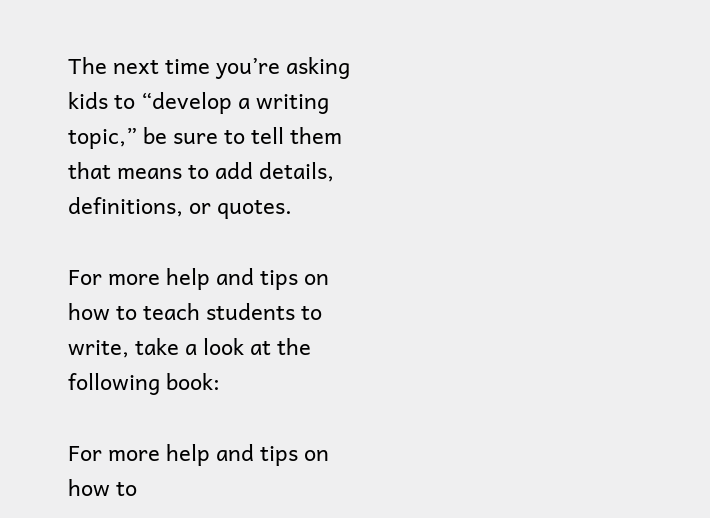The next time you’re asking kids to “develop a writing topic,” be sure to tell them that means to add details, definitions, or quotes.

For more help and tips on how to teach students to write, take a look at the following book:

For more help and tips on how to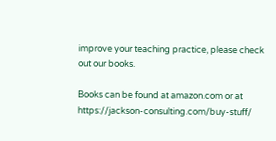improve your teaching practice, please check out our books.

Books can be found at amazon.com or at https://jackson-consulting.com/buy-stuff/